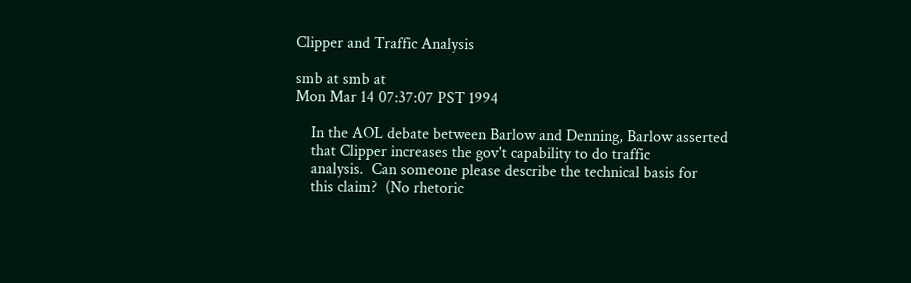Clipper and Traffic Analysis

smb at smb at
Mon Mar 14 07:37:07 PST 1994

    In the AOL debate between Barlow and Denning, Barlow asserted
    that Clipper increases the gov't capability to do traffic
    analysis.  Can someone please describe the technical basis for
    this claim?  (No rhetoric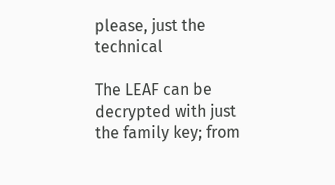please, just the technical

The LEAF can be decrypted with just the family key; from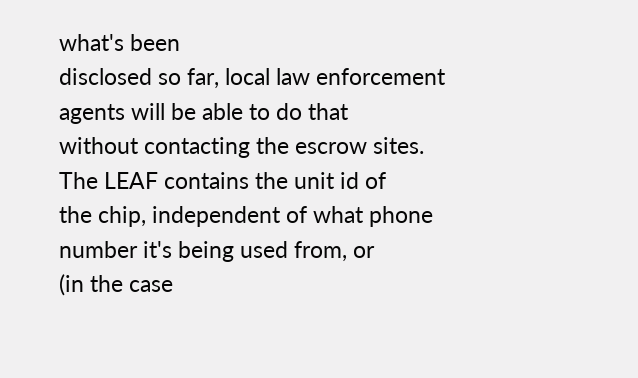what's been
disclosed so far, local law enforcement agents will be able to do that
without contacting the escrow sites.  The LEAF contains the unit id of
the chip, independent of what phone number it's being used from, or
(in the case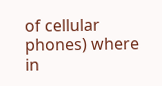of cellular phones) where in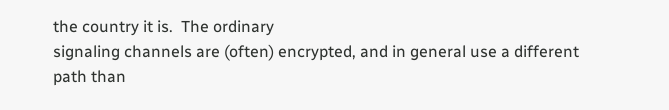the country it is.  The ordinary
signaling channels are (often) encrypted, and in general use a different
path than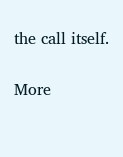the call itself.

More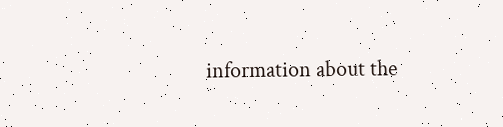information about the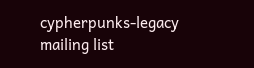cypherpunks-legacy mailing list